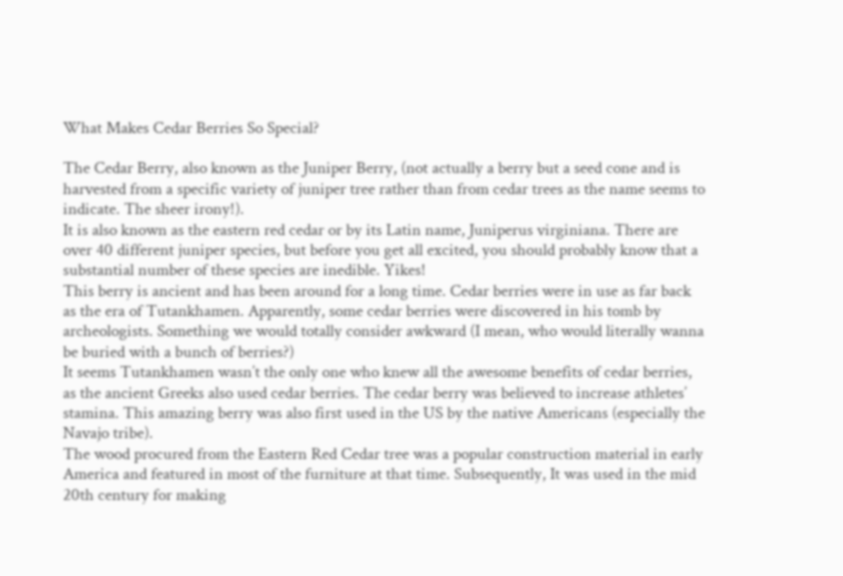What Makes Cedar Berries So Special?

The Cedar Berry, also known as the Juniper Berry, (not actually a berry but a seed cone and is harvested from a specific variety of juniper tree rather than from cedar trees as the name seems to indicate. The sheer irony!).
It is also known as the eastern red cedar or by its Latin name, Juniperus virginiana. There are over 40 different juniper species, but before you get all excited, you should probably know that a substantial number of these species are inedible. Yikes!
This berry is ancient and has been around for a long time. Cedar berries were in use as far back as the era of Tutankhamen. Apparently, some cedar berries were discovered in his tomb by archeologists. Something we would totally consider awkward (I mean, who would literally wanna be buried with a bunch of berries?)
It seems Tutankhamen wasn’t the only one who knew all the awesome benefits of cedar berries, as the ancient Greeks also used cedar berries. The cedar berry was believed to increase athletes’ stamina. This amazing berry was also first used in the US by the native Americans (especially the Navajo tribe).
The wood procured from the Eastern Red Cedar tree was a popular construction material in early America and featured in most of the furniture at that time. Subsequently, It was used in the mid 20th century for making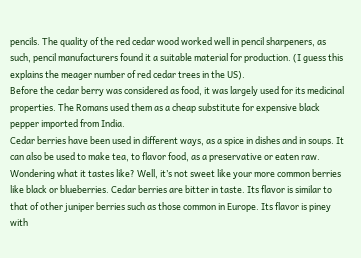pencils. The quality of the red cedar wood worked well in pencil sharpeners, as such, pencil manufacturers found it a suitable material for production. (I guess this explains the meager number of red cedar trees in the US).
Before the cedar berry was considered as food, it was largely used for its medicinal properties. The Romans used them as a cheap substitute for expensive black pepper imported from India.
Cedar berries have been used in different ways, as a spice in dishes and in soups. It can also be used to make tea, to flavor food, as a preservative or eaten raw.
Wondering what it tastes like? Well, it’s not sweet like your more common berries like black or blueberries. Cedar berries are bitter in taste. Its flavor is similar to that of other juniper berries such as those common in Europe. Its flavor is piney with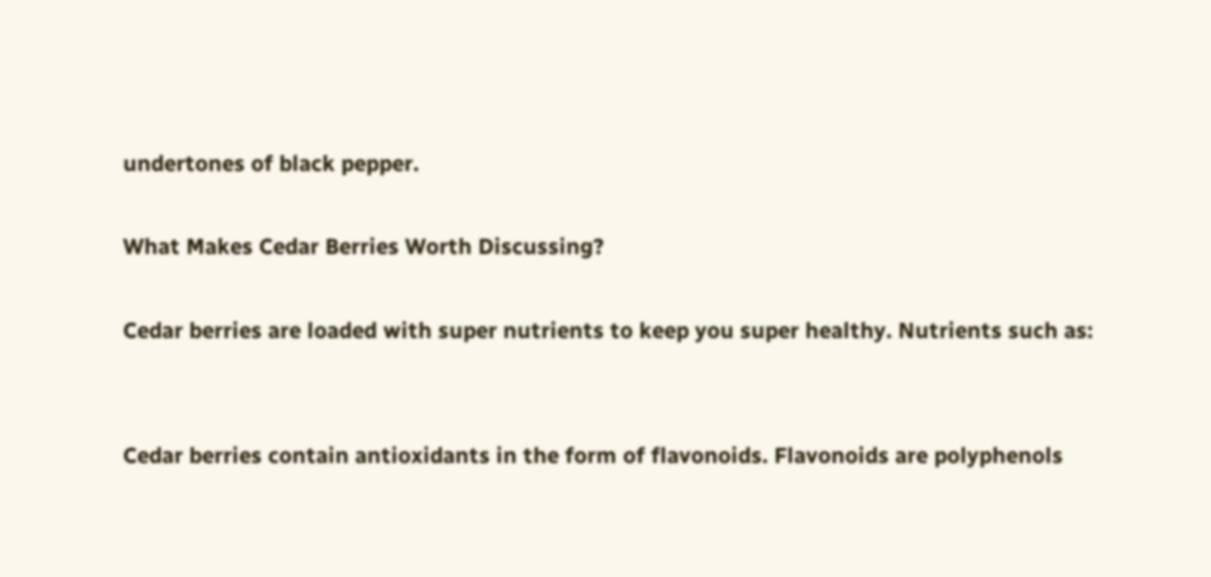undertones of black pepper.

What Makes Cedar Berries Worth Discussing?

Cedar berries are loaded with super nutrients to keep you super healthy. Nutrients such as:


Cedar berries contain antioxidants in the form of flavonoids. Flavonoids are polyphenols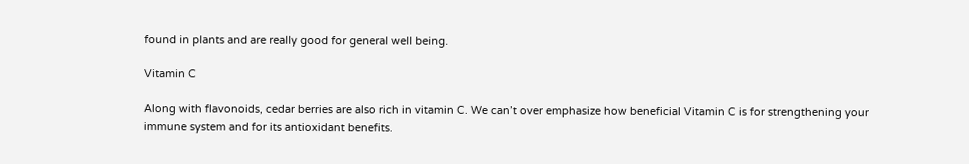found in plants and are really good for general well being.

Vitamin C

Along with flavonoids, cedar berries are also rich in vitamin C. We can’t over emphasize how beneficial Vitamin C is for strengthening your immune system and for its antioxidant benefits.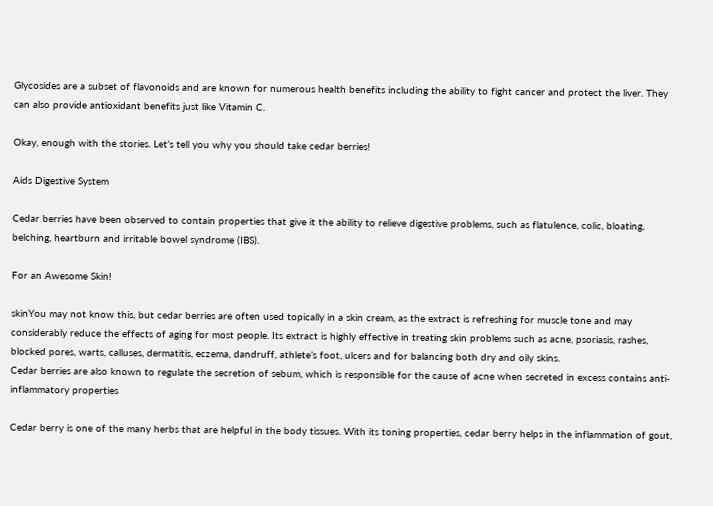Glycosides are a subset of flavonoids and are known for numerous health benefits including the ability to fight cancer and protect the liver. They can also provide antioxidant benefits just like Vitamin C.

Okay, enough with the stories. Let’s tell you why you should take cedar berries!

Aids Digestive System

Cedar berries have been observed to contain properties that give it the ability to relieve digestive problems, such as flatulence, colic, bloating, belching, heartburn and irritable bowel syndrome (IBS).

For an Awesome Skin!

skinYou may not know this, but cedar berries are often used topically in a skin cream, as the extract is refreshing for muscle tone and may considerably reduce the effects of aging for most people. Its extract is highly effective in treating skin problems such as acne, psoriasis, rashes, blocked pores, warts, calluses, dermatitis, eczema, dandruff, athlete’s foot, ulcers and for balancing both dry and oily skins.
Cedar berries are also known to regulate the secretion of sebum, which is responsible for the cause of acne when secreted in excess contains anti-inflammatory properties

Cedar berry is one of the many herbs that are helpful in the body tissues. With its toning properties, cedar berry helps in the inflammation of gout,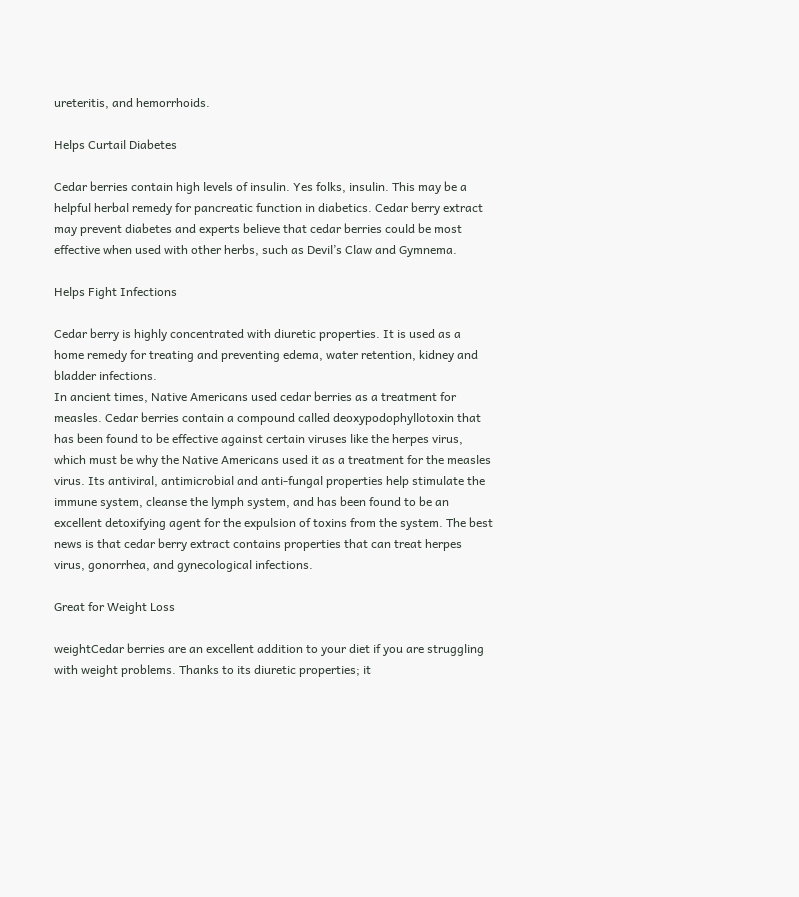ureteritis, and hemorrhoids.

Helps Curtail Diabetes

Cedar berries contain high levels of insulin. Yes folks, insulin. This may be a helpful herbal remedy for pancreatic function in diabetics. Cedar berry extract may prevent diabetes and experts believe that cedar berries could be most effective when used with other herbs, such as Devil’s Claw and Gymnema.

Helps Fight Infections

Cedar berry is highly concentrated with diuretic properties. It is used as a home remedy for treating and preventing edema, water retention, kidney and bladder infections.
In ancient times, Native Americans used cedar berries as a treatment for measles. Cedar berries contain a compound called deoxypodophyllotoxin that has been found to be effective against certain viruses like the herpes virus, which must be why the Native Americans used it as a treatment for the measles virus. Its antiviral, antimicrobial and anti-fungal properties help stimulate the immune system, cleanse the lymph system, and has been found to be an excellent detoxifying agent for the expulsion of toxins from the system. The best news is that cedar berry extract contains properties that can treat herpes virus, gonorrhea, and gynecological infections.

Great for Weight Loss

weightCedar berries are an excellent addition to your diet if you are struggling with weight problems. Thanks to its diuretic properties; it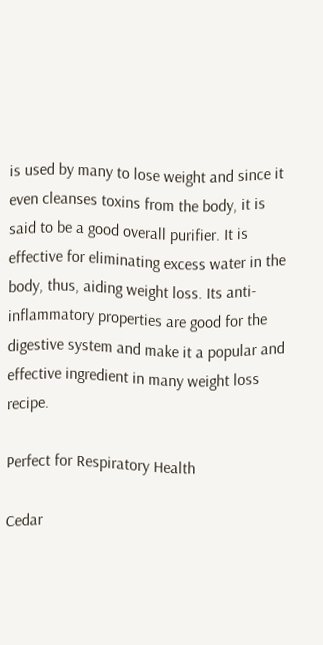is used by many to lose weight and since it even cleanses toxins from the body, it is said to be a good overall purifier. It is effective for eliminating excess water in the body, thus, aiding weight loss. Its anti-inflammatory properties are good for the digestive system and make it a popular and effective ingredient in many weight loss recipe.

Perfect for Respiratory Health

Cedar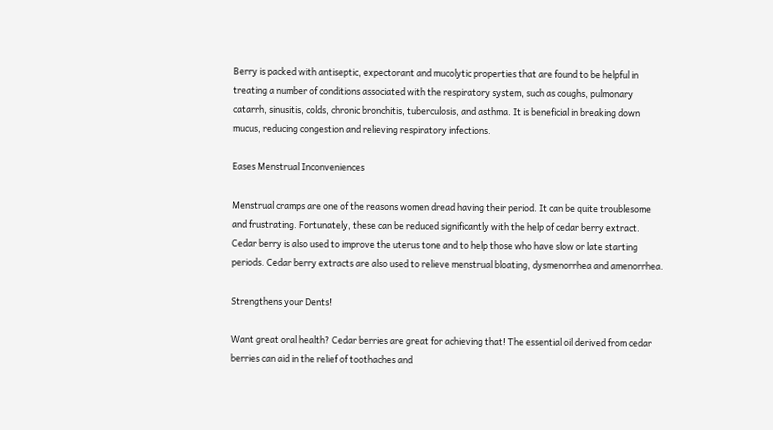Berry is packed with antiseptic, expectorant and mucolytic properties that are found to be helpful in treating a number of conditions associated with the respiratory system, such as coughs, pulmonary catarrh, sinusitis, colds, chronic bronchitis, tuberculosis, and asthma. It is beneficial in breaking down mucus, reducing congestion and relieving respiratory infections.

Eases Menstrual Inconveniences

Menstrual cramps are one of the reasons women dread having their period. It can be quite troublesome and frustrating. Fortunately, these can be reduced significantly with the help of cedar berry extract. Cedar berry is also used to improve the uterus tone and to help those who have slow or late starting periods. Cedar berry extracts are also used to relieve menstrual bloating, dysmenorrhea and amenorrhea.

Strengthens your Dents!

Want great oral health? Cedar berries are great for achieving that! The essential oil derived from cedar berries can aid in the relief of toothaches and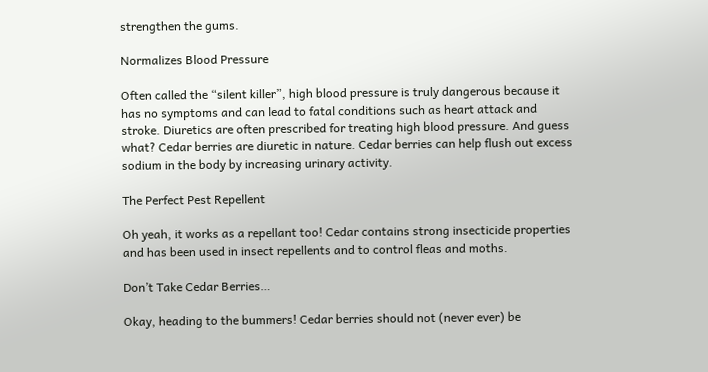strengthen the gums.

Normalizes Blood Pressure

Often called the “silent killer”, high blood pressure is truly dangerous because it has no symptoms and can lead to fatal conditions such as heart attack and stroke. Diuretics are often prescribed for treating high blood pressure. And guess what? Cedar berries are diuretic in nature. Cedar berries can help flush out excess sodium in the body by increasing urinary activity.

The Perfect Pest Repellent

Oh yeah, it works as a repellant too! Cedar contains strong insecticide properties and has been used in insect repellents and to control fleas and moths.

Don’t Take Cedar Berries…

Okay, heading to the bummers! Cedar berries should not (never ever) be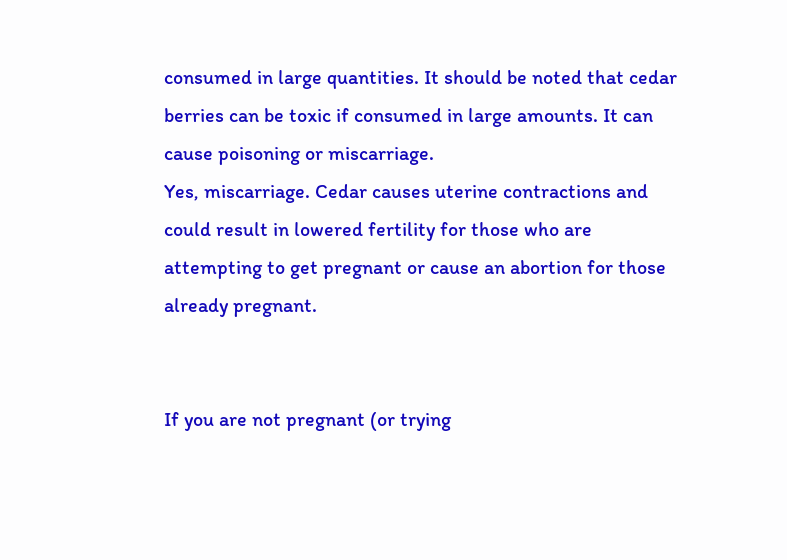consumed in large quantities. It should be noted that cedar berries can be toxic if consumed in large amounts. It can cause poisoning or miscarriage.
Yes, miscarriage. Cedar causes uterine contractions and could result in lowered fertility for those who are attempting to get pregnant or cause an abortion for those already pregnant.


If you are not pregnant (or trying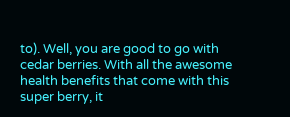to). Well, you are good to go with cedar berries. With all the awesome health benefits that come with this super berry, it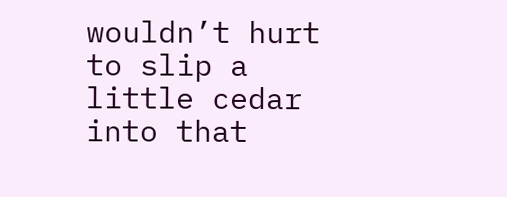wouldn’t hurt to slip a little cedar into that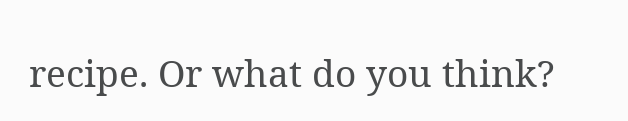recipe. Or what do you think?